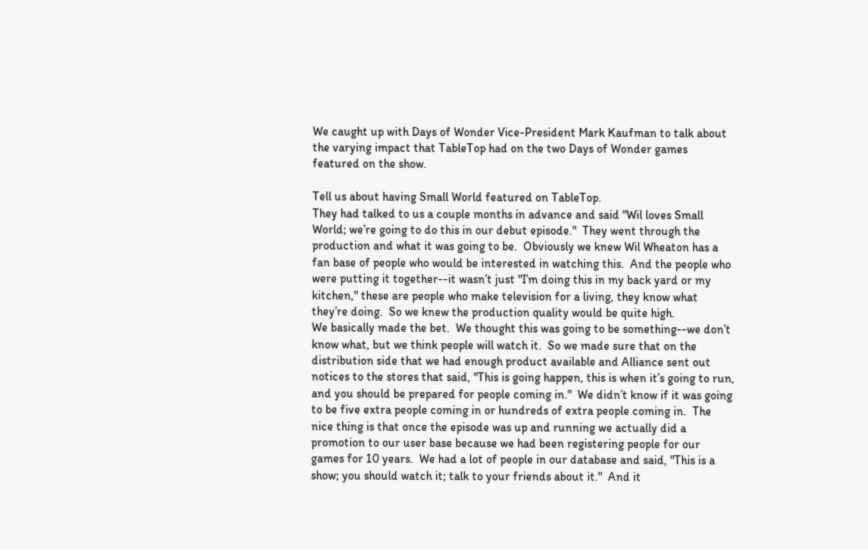We caught up with Days of Wonder Vice-President Mark Kaufman to talk about the varying impact that TableTop had on the two Days of Wonder games featured on the show.

Tell us about having Small World featured on TableTop.
They had talked to us a couple months in advance and said "Wil loves Small World; we’re going to do this in our debut episode."  They went through the production and what it was going to be.  Obviously we knew Wil Wheaton has a fan base of people who would be interested in watching this.  And the people who were putting it together--it wasn’t just "I’m doing this in my back yard or my kitchen," these are people who make television for a living, they know what they’re doing.  So we knew the production quality would be quite high.
We basically made the bet.  We thought this was going to be something--we don’t know what, but we think people will watch it.  So we made sure that on the distribution side that we had enough product available and Alliance sent out notices to the stores that said, "This is going happen, this is when it’s going to run, and you should be prepared for people coming in."  We didn’t know if it was going to be five extra people coming in or hundreds of extra people coming in.  The nice thing is that once the episode was up and running we actually did a promotion to our user base because we had been registering people for our games for 10 years.  We had a lot of people in our database and said, "This is a show; you should watch it; talk to your friends about it."  And it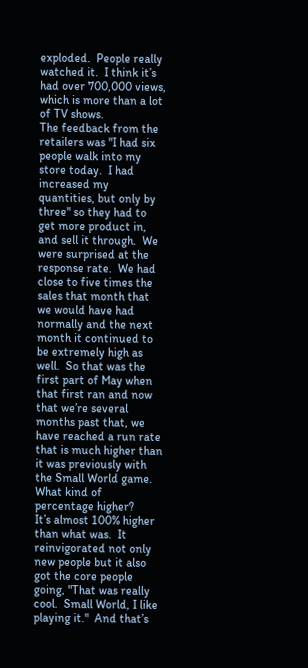exploded.  People really watched it.  I think it’s had over 700,000 views, which is more than a lot of TV shows.
The feedback from the retailers was "I had six people walk into my store today.  I had increased my quantities, but only by three" so they had to get more product in, and sell it through.  We were surprised at the response rate.  We had close to five times the sales that month that we would have had normally and the next month it continued to be extremely high as well.  So that was the first part of May when that first ran and now that we’re several months past that, we have reached a run rate that is much higher than it was previously with the Small World game.
What kind of percentage higher?
It’s almost 100% higher than what was.  It reinvigorated not only new people but it also got the core people going, "That was really cool.  Small World, I like playing it."  And that’s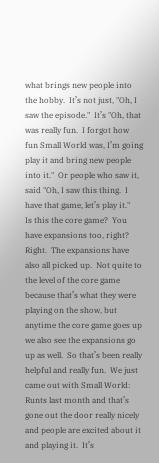what brings new people into the hobby.  It’s not just, "Oh, I saw the episode."  It’s "Oh, that was really fun.  I forgot how fun Small World was, I’m going play it and bring new people into it."  Or people who saw it, said "Oh, I saw this thing.  I have that game, let’s play it."
Is this the core game?  You have expansions too, right?
Right.  The expansions have also all picked up.  Not quite to the level of the core game because that’s what they were playing on the show, but anytime the core game goes up we also see the expansions go up as well.  So that’s been really helpful and really fun.  We just came out with Small World: Runts last month and that’s gone out the door really nicely and people are excited about it and playing it.  It’s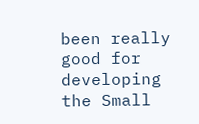been really good for developing the Small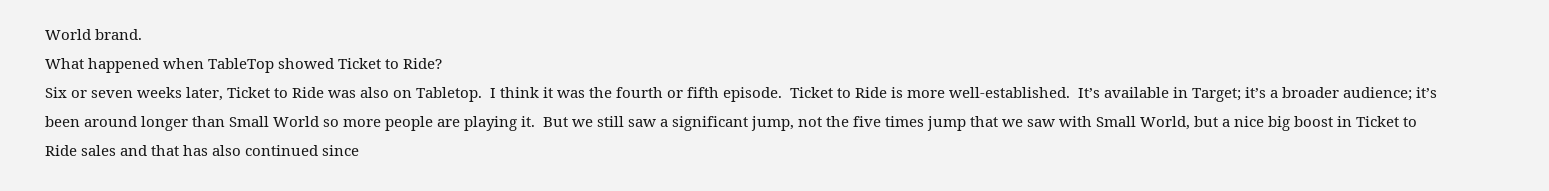World brand.
What happened when TableTop showed Ticket to Ride?
Six or seven weeks later, Ticket to Ride was also on Tabletop.  I think it was the fourth or fifth episode.  Ticket to Ride is more well-established.  It’s available in Target; it’s a broader audience; it’s been around longer than Small World so more people are playing it.  But we still saw a significant jump, not the five times jump that we saw with Small World, but a nice big boost in Ticket to Ride sales and that has also continued since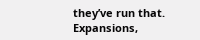they’ve run that.
Expansions,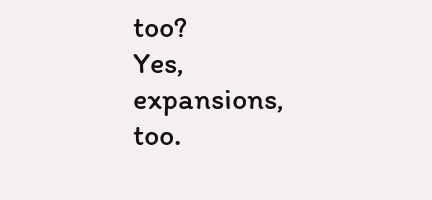too?
Yes, expansions, too.